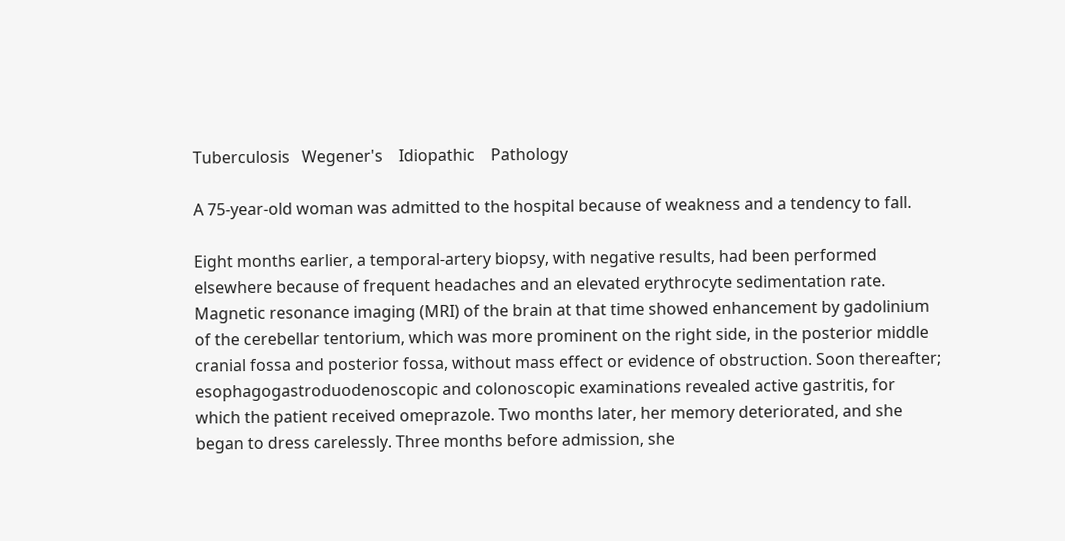Tuberculosis   Wegener's    Idiopathic    Pathology

A 75-year-old woman was admitted to the hospital because of weakness and a tendency to fall.

Eight months earlier, a temporal-artery biopsy, with negative results, had been performed elsewhere because of frequent headaches and an elevated erythrocyte sedimentation rate. Magnetic resonance imaging (MRI) of the brain at that time showed enhancement by gadolinium of the cerebellar tentorium, which was more prominent on the right side, in the posterior middle cranial fossa and posterior fossa, without mass effect or evidence of obstruction. Soon thereafter; esophagogastroduodenoscopic and colonoscopic examinations revealed active gastritis, for which the patient received omeprazole. Two months later, her memory deteriorated, and she began to dress carelessly. Three months before admission, she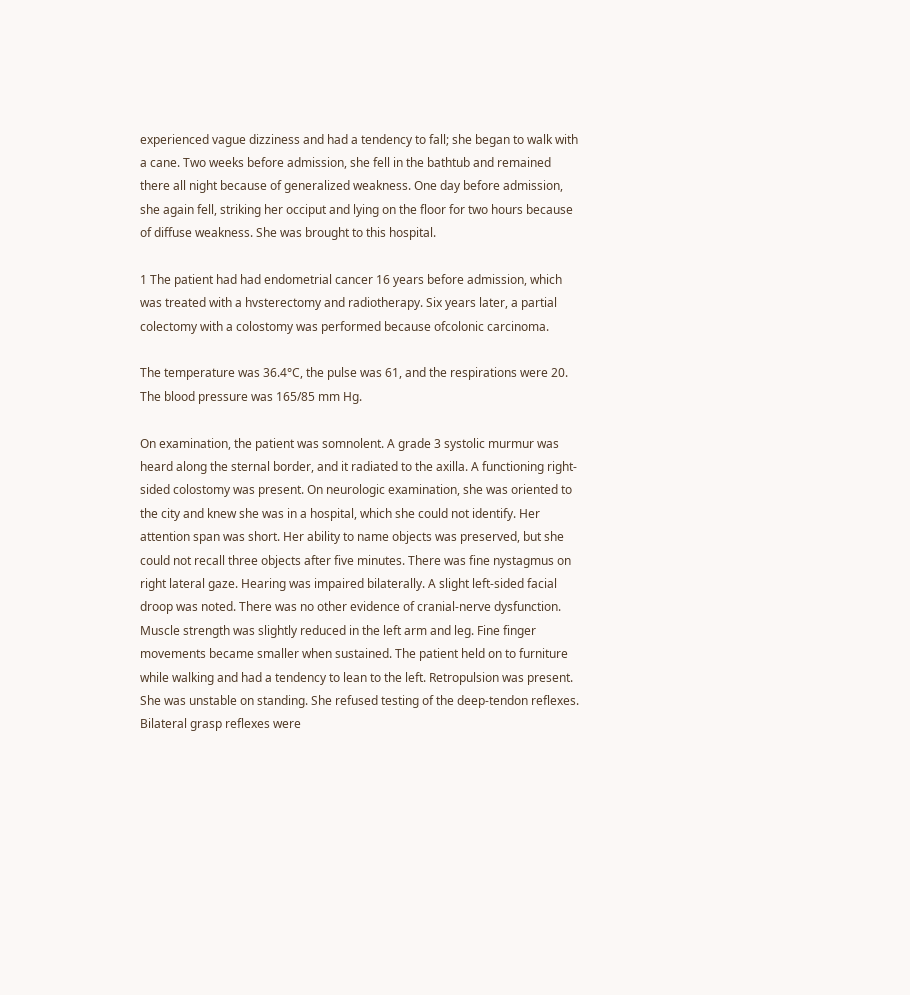experienced vague dizziness and had a tendency to fall; she began to walk with a cane. Two weeks before admission, she fell in the bathtub and remained there all night because of generalized weakness. One day before admission, she again fell, striking her occiput and lying on the floor for two hours because of diffuse weakness. She was brought to this hospital.

1 The patient had had endometrial cancer 16 years before admission, which was treated with a hvsterectomy and radiotherapy. Six years later, a partial colectomy with a colostomy was performed because ofcolonic carcinoma.

The temperature was 36.4°C, the pulse was 61, and the respirations were 20. The blood pressure was 165/85 mm Hg.

On examination, the patient was somnolent. A grade 3 systolic murmur was heard along the sternal border, and it radiated to the axilla. A functioning right-sided colostomy was present. On neurologic examination, she was oriented to the city and knew she was in a hospital, which she could not identify. Her attention span was short. Her ability to name objects was preserved, but she could not recall three objects after five minutes. There was fine nystagmus on right lateral gaze. Hearing was impaired bilaterally. A slight left-sided facial droop was noted. There was no other evidence of cranial-nerve dysfunction. Muscle strength was slightly reduced in the left arm and leg. Fine finger movements became smaller when sustained. The patient held on to furniture while walking and had a tendency to lean to the left. Retropulsion was present. She was unstable on standing. She refused testing of the deep-tendon reflexes. Bilateral grasp reflexes were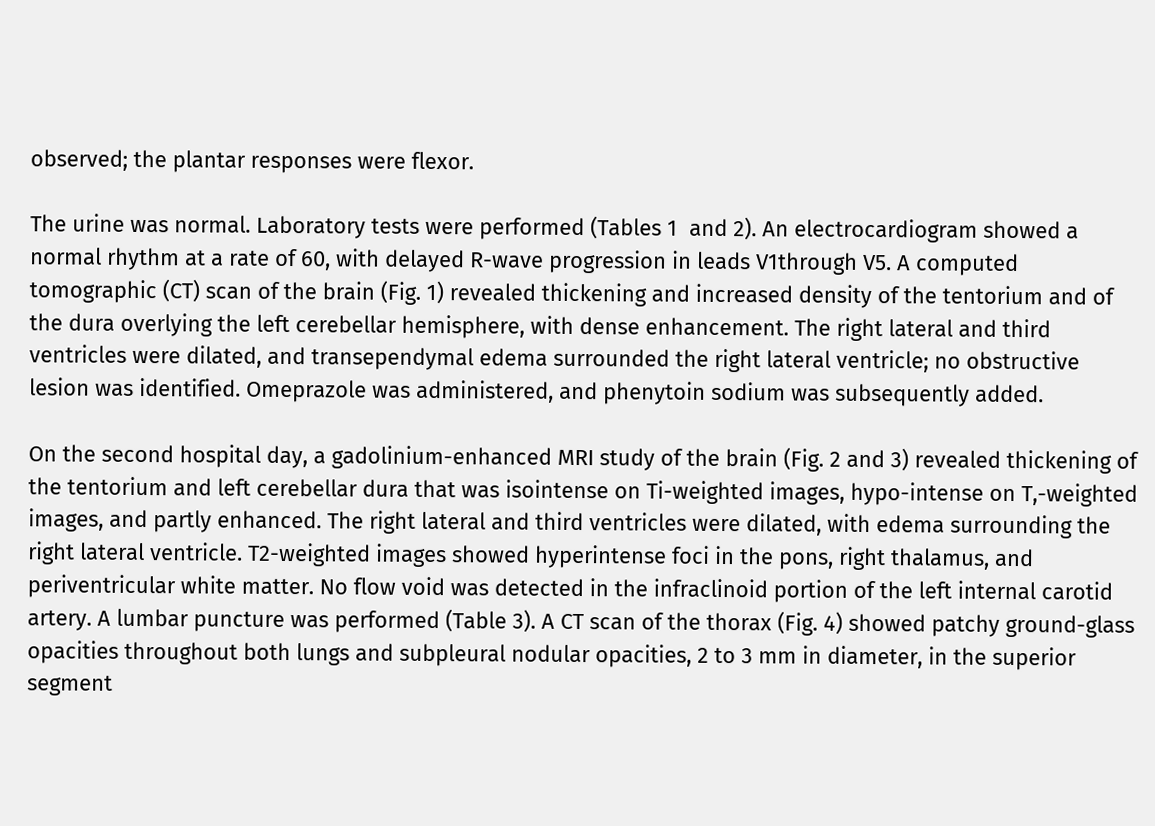observed; the plantar responses were flexor.

The urine was normal. Laboratory tests were performed (Tables 1  and 2). An electrocardiogram showed a normal rhythm at a rate of 60, with delayed R-wave progression in leads V1through V5. A computed tomographic (CT) scan of the brain (Fig. 1) revealed thickening and increased density of the tentorium and of the dura overlying the left cerebellar hemisphere, with dense enhancement. The right lateral and third ventricles were dilated, and transependymal edema surrounded the right lateral ventricle; no obstructive lesion was identified. Omeprazole was administered, and phenytoin sodium was subsequently added.

On the second hospital day, a gadolinium-enhanced MRI study of the brain (Fig. 2 and 3) revealed thickening of the tentorium and left cerebellar dura that was isointense on Ti-weighted images, hypo-intense on T,-weighted images, and partly enhanced. The right lateral and third ventricles were dilated, with edema surrounding the right lateral ventricle. T2-weighted images showed hyperintense foci in the pons, right thalamus, and periventricular white matter. No flow void was detected in the infraclinoid portion of the left internal carotid artery. A lumbar puncture was performed (Table 3). A CT scan of the thorax (Fig. 4) showed patchy ground-glass opacities throughout both lungs and subpleural nodular opacities, 2 to 3 mm in diameter, in the superior segment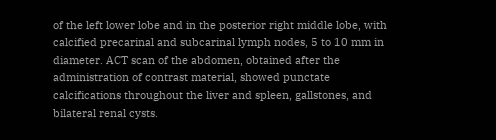of the left lower lobe and in the posterior right middle lobe, with calcified precarinal and subcarinal lymph nodes, 5 to 10 mm in diameter. ACT scan of the abdomen, obtained after the administration of contrast material, showed punctate calcifications throughout the liver and spleen, gallstones, and bilateral renal cysts.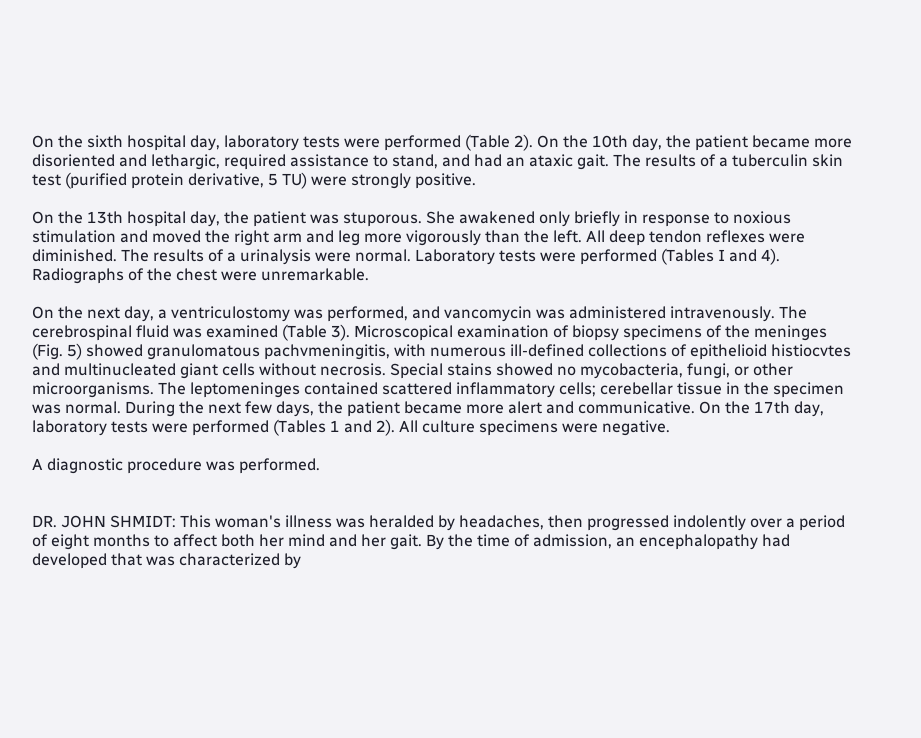On the sixth hospital day, laboratory tests were performed (Table 2). On the 10th day, the patient became more disoriented and lethargic, required assistance to stand, and had an ataxic gait. The results of a tuberculin skin test (purified protein derivative, 5 TU) were strongly positive.

On the 13th hospital day, the patient was stuporous. She awakened only briefly in response to noxious stimulation and moved the right arm and leg more vigorously than the left. All deep tendon reflexes were diminished. The results of a urinalysis were normal. Laboratory tests were performed (Tables I and 4). Radiographs of the chest were unremarkable.

On the next day, a ventriculostomy was performed, and vancomycin was administered intravenously. The cerebrospinal fluid was examined (Table 3). Microscopical examination of biopsy specimens of the meninges (Fig. 5) showed granulomatous pachvmeningitis, with numerous ill-defined collections of epithelioid histiocvtes and multinucleated giant cells without necrosis. Special stains showed no mycobacteria, fungi, or other microorganisms. The leptomeninges contained scattered inflammatory cells; cerebellar tissue in the specimen was normal. During the next few days, the patient became more alert and communicative. On the 17th day, laboratory tests were performed (Tables 1 and 2). All culture specimens were negative.

A diagnostic procedure was performed.


DR. JOHN SHMIDT: This woman's illness was heralded by headaches, then progressed indolently over a period of eight months to affect both her mind and her gait. By the time of admission, an encephalopathy had developed that was characterized by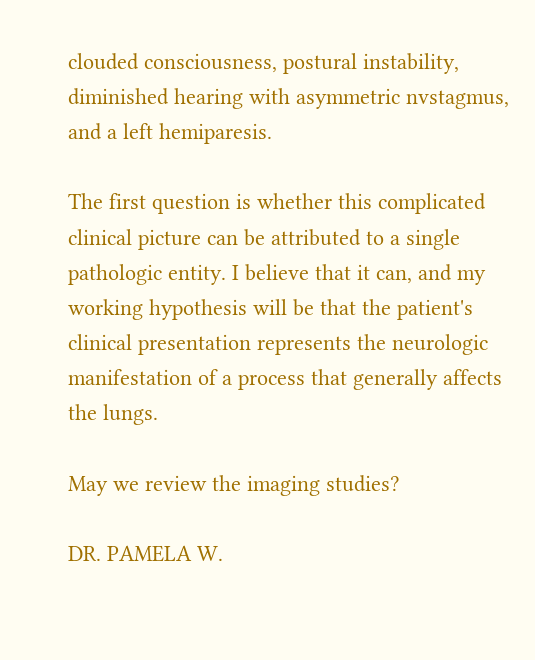clouded consciousness, postural instability, diminished hearing with asymmetric nvstagmus, and a left hemiparesis.

The first question is whether this complicated clinical picture can be attributed to a single pathologic entity. I believe that it can, and my working hypothesis will be that the patient's clinical presentation represents the neurologic manifestation of a process that generally affects the lungs.

May we review the imaging studies?

DR. PAMELA W.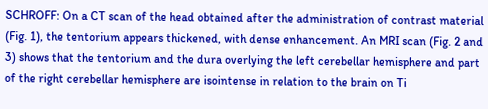SCHROFF: On a CT scan of the head obtained after the administration of contrast material (Fig. 1), the tentorium appears thickened, with dense enhancement. An MRI scan (Fig. 2 and 3) shows that the tentorium and the dura overlying the left cerebellar hemisphere and part of the right cerebellar hemisphere are isointense in relation to the brain on Ti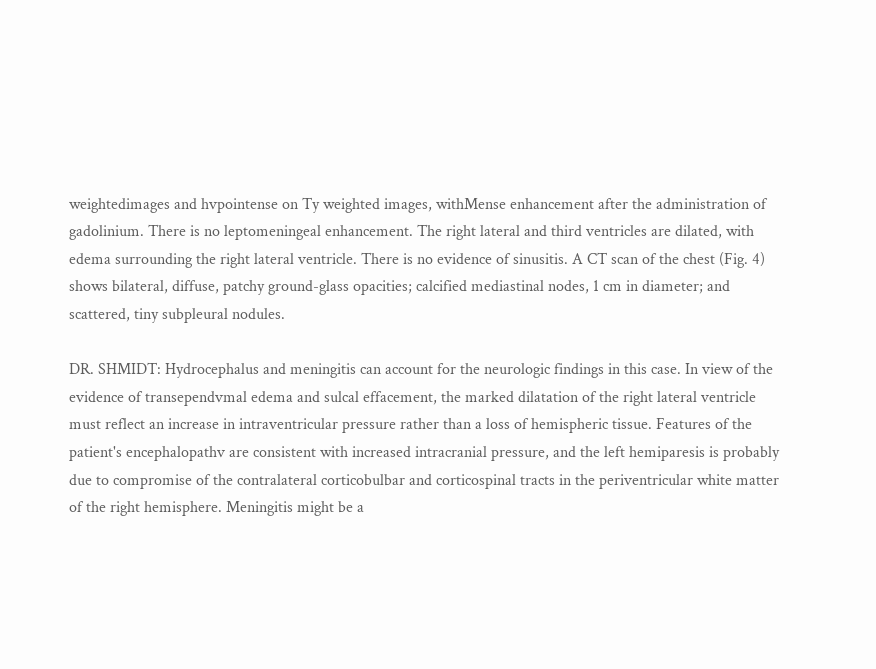weightedimages and hvpointense on Ty weighted images, withMense enhancement after the administration of gadolinium. There is no leptomeningeal enhancement. The right lateral and third ventricles are dilated, with edema surrounding the right lateral ventricle. There is no evidence of sinusitis. A CT scan of the chest (Fig. 4) shows bilateral, diffuse, patchy ground-glass opacities; calcified mediastinal nodes, 1 cm in diameter; and scattered, tiny subpleural nodules.

DR. SHMIDT: Hydrocephalus and meningitis can account for the neurologic findings in this case. In view of the evidence of transependvmal edema and sulcal effacement, the marked dilatation of the right lateral ventricle must reflect an increase in intraventricular pressure rather than a loss of hemispheric tissue. Features of the patient's encephalopathv are consistent with increased intracranial pressure, and the left hemiparesis is probably due to compromise of the contralateral corticobulbar and corticospinal tracts in the periventricular white matter of the right hemisphere. Meningitis might be a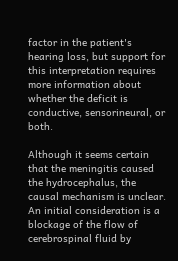factor in the patient's hearing loss, but support for this interpretation requires more information about whether the deficit is conductive, sensorineural, or both.

Although it seems certain that the meningitis caused the hydrocephalus, the causal mechanism is unclear. An initial consideration is a blockage of the flow of cerebrospinal fluid by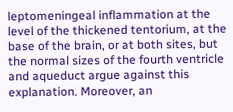leptomeningeal inflammation at the level of the thickened tentorium, at the base of the brain, or at both sites, but the normal sizes of the fourth ventricle and aqueduct argue against this explanation. Moreover, an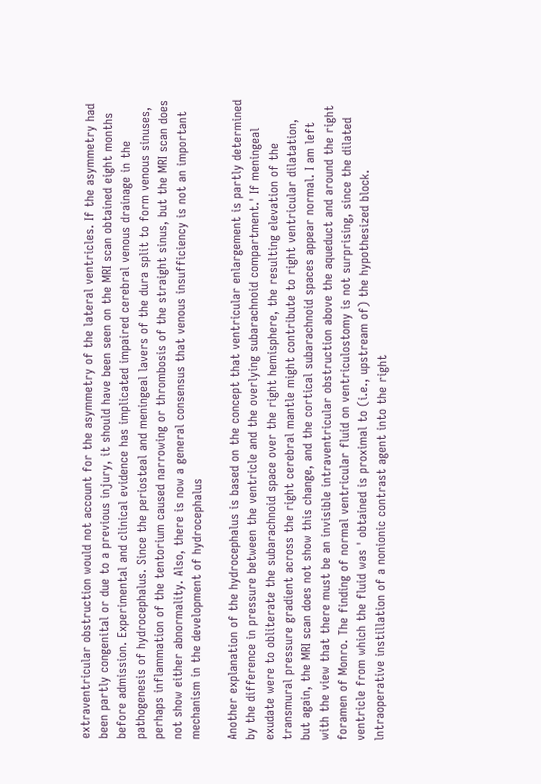extraventricular obstruction would not account for the asymmetry of the lateral ventricles. If the asymmetry had been partly congenital or due to a previous injury, it should have been seen on the MRI scan obtained eight months before admission. Experimental and clinical evidence has implicated impaired cerebral venous drainage in the pathogenesis of hydrocephalus. Since the periosteal and meningeal lavers of the dura split to form venous sinuses, perhaps inflammation of the tentorium caused narrowing or thrombosis of the straight sinus, but the MRI scan does not show either abnormality. Also, there is now a general consensus that venous insufficiency is not an important mechanism in the development of hydrocephalus

Another explanation of the hydrocephalus is based on the concept that ventricular enlargement is partly determined by the difference in pressure between the ventricle and the overlying subarachnoid compartment.' If meningeal exudate were to obliterate the subarachnoid space over the right hemisphere, the resulting elevation of the transmural pressure gradient across the right cerebral mantle might contribute to right ventricular dilatation, but again, the MRI scan does not show this change, and the cortical subarachnoid spaces appear normal. I am left with the view that there must be an invisible intraventricular obstruction above the aqueduct and around the right foramen of Monro. The finding of normal ventricular fluid on ventriculostomy is not surprising, since the dilated ventricle from which the fluid was ' obtained is proximal to (i.e., upstream of) the hypothesized block. lntraoperative instillation of a nonionic contrast agent into the right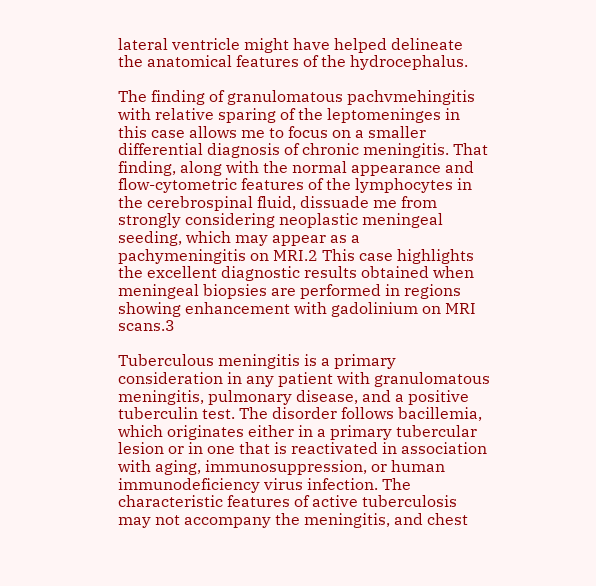lateral ventricle might have helped delineate the anatomical features of the hydrocephalus.

The finding of granulomatous pachvmehingitis with relative sparing of the leptomeninges in this case allows me to focus on a smaller differential diagnosis of chronic meningitis. That finding, along with the normal appearance and flow-cytometric features of the lymphocytes in the cerebrospinal fluid, dissuade me from strongly considering neoplastic meningeal seeding, which may appear as a pachymeningitis on MRI.2 This case highlights the excellent diagnostic results obtained when meningeal biopsies are performed in regions showing enhancement with gadolinium on MRI scans.3

Tuberculous meningitis is a primary consideration in any patient with granulomatous meningitis, pulmonary disease, and a positive tuberculin test. The disorder follows bacillemia, which originates either in a primary tubercular lesion or in one that is reactivated in association with aging, immunosuppression, or human immunodeficiency virus infection. The characteristic features of active tuberculosis may not accompany the meningitis, and chest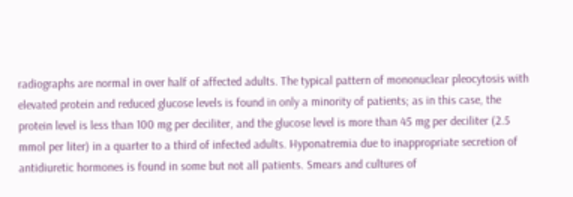radiographs are normal in over half of affected adults. The typical pattern of mononuclear pleocytosis with elevated protein and reduced glucose levels is found in only a minority of patients; as in this case, the protein level is less than 100 mg per deciliter, and the glucose level is more than 45 mg per deciliter (2.5 mmol per liter) in a quarter to a third of infected adults. Hyponatremia due to inappropriate secretion of antidiuretic hormones is found in some but not all patients. Smears and cultures of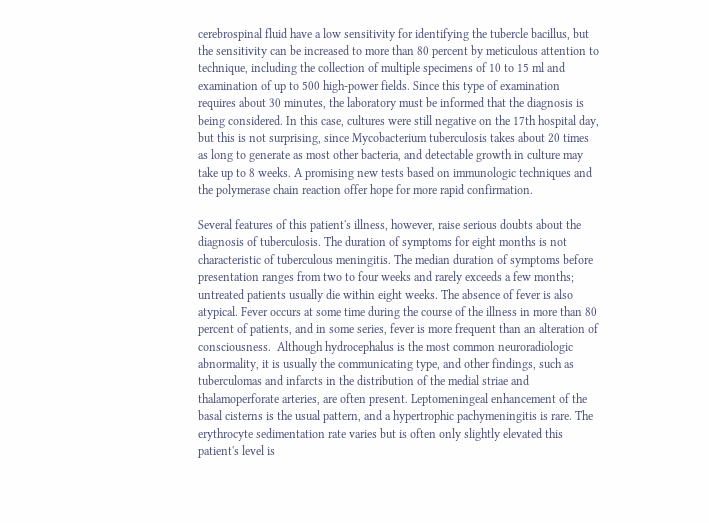cerebrospinal fluid have a low sensitivity for identifying the tubercle bacillus, but the sensitivity can be increased to more than 80 percent by meticulous attention to technique, including the collection of multiple specimens of 10 to 15 ml and examination of up to 500 high-power fields. Since this type of examination requires about 30 minutes, the laboratory must be informed that the diagnosis is being considered. In this case, cultures were still negative on the 17th hospital day, but this is not surprising, since Mycobacterium tuberculosis takes about 20 times as long to generate as most other bacteria, and detectable growth in culture may take up to 8 weeks. A promising new tests based on immunologic techniques and the polymerase chain reaction offer hope for more rapid confirmation.

Several features of this patient's illness, however, raise serious doubts about the diagnosis of tuberculosis. The duration of symptoms for eight months is not characteristic of tuberculous meningitis. The median duration of symptoms before presentation ranges from two to four weeks and rarely exceeds a few months; untreated patients usually die within eight weeks. The absence of fever is also atypical. Fever occurs at some time during the course of the illness in more than 80 percent of patients, and in some series, fever is more frequent than an alteration of consciousness.  Although hydrocephalus is the most common neuroradiologic abnormality, it is usually the communicating type, and other findings, such as tuberculomas and infarcts in the distribution of the medial striae and thalamoperforate arteries, are often present. Leptomeningeal enhancement of the basal cisterns is the usual pattern, and a hypertrophic pachymeningitis is rare. The erythrocyte sedimentation rate varies but is often only slightly elevated this patient's level is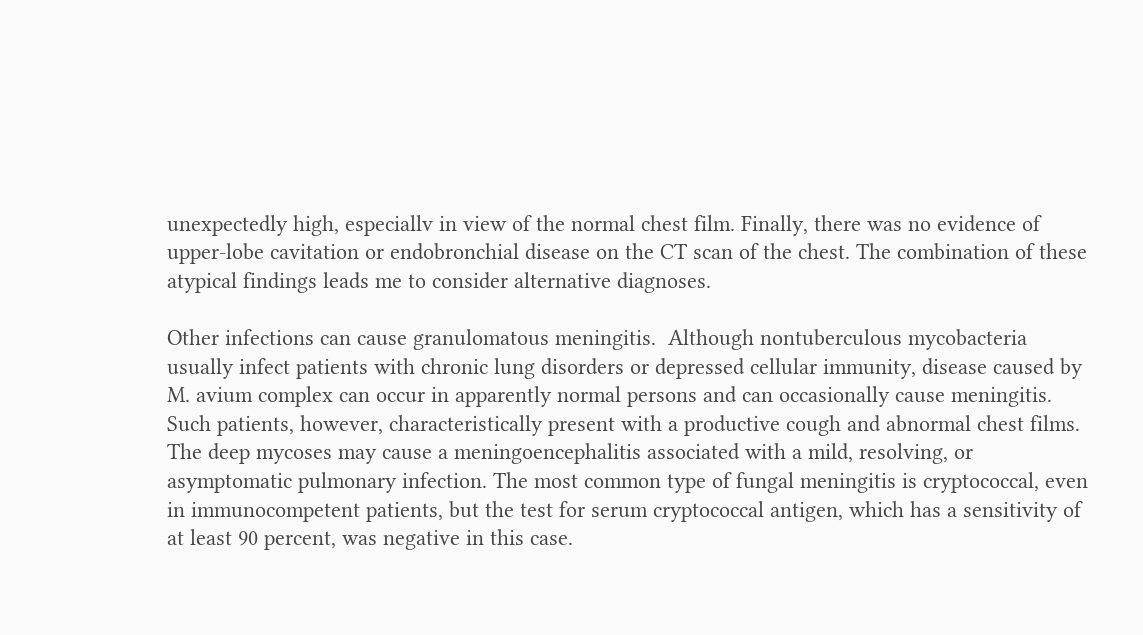unexpectedly high, especiallv in view of the normal chest film. Finally, there was no evidence of upper-lobe cavitation or endobronchial disease on the CT scan of the chest. The combination of these atypical findings leads me to consider alternative diagnoses.

Other infections can cause granulomatous meningitis.  Although nontuberculous mycobacteria usually infect patients with chronic lung disorders or depressed cellular immunity, disease caused by M. avium complex can occur in apparently normal persons and can occasionally cause meningitis. Such patients, however, characteristically present with a productive cough and abnormal chest films. The deep mycoses may cause a meningoencephalitis associated with a mild, resolving, or asymptomatic pulmonary infection. The most common type of fungal meningitis is cryptococcal, even in immunocompetent patients, but the test for serum cryptococcal antigen, which has a sensitivity of at least 90 percent, was negative in this case.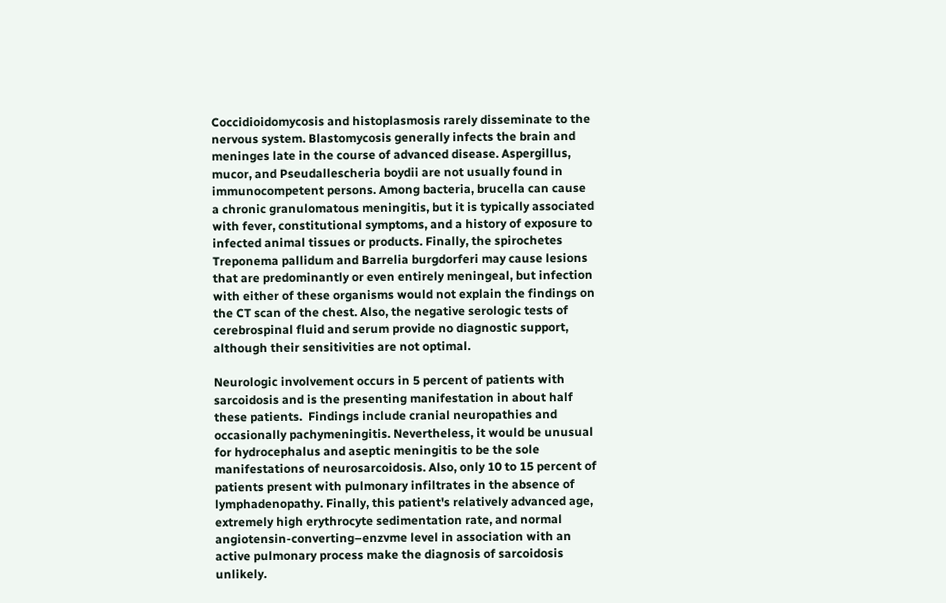Coccidioidomycosis and histoplasmosis rarely disseminate to the nervous system. Blastomycosis generally infects the brain and meninges late in the course of advanced disease. Aspergillus, mucor, and Pseudallescheria boydii are not usually found in immunocompetent persons. Among bacteria, brucella can cause a chronic granulomatous meningitis, but it is typically associated with fever, constitutional symptoms, and a history of exposure to infected animal tissues or products. Finally, the spirochetes Treponema pallidum and Barrelia burgdorferi may cause lesions that are predominantly or even entirely meningeal, but infection with either of these organisms would not explain the findings on the CT scan of the chest. Also, the negative serologic tests of cerebrospinal fluid and serum provide no diagnostic support, although their sensitivities are not optimal.

Neurologic involvement occurs in 5 percent of patients with sarcoidosis and is the presenting manifestation in about half these patients.  Findings include cranial neuropathies and occasionally pachymeningitis. Nevertheless, it would be unusual for hydrocephalus and aseptic meningitis to be the sole manifestations of neurosarcoidosis. Also, only 10 to 15 percent of patients present with pulmonary infiltrates in the absence of lymphadenopathy. Finally, this patient's relatively advanced age, extremely high erythrocyte sedimentation rate, and normal angiotensin-converting–enzvme level in association with an active pulmonary process make the diagnosis of sarcoidosis unlikely.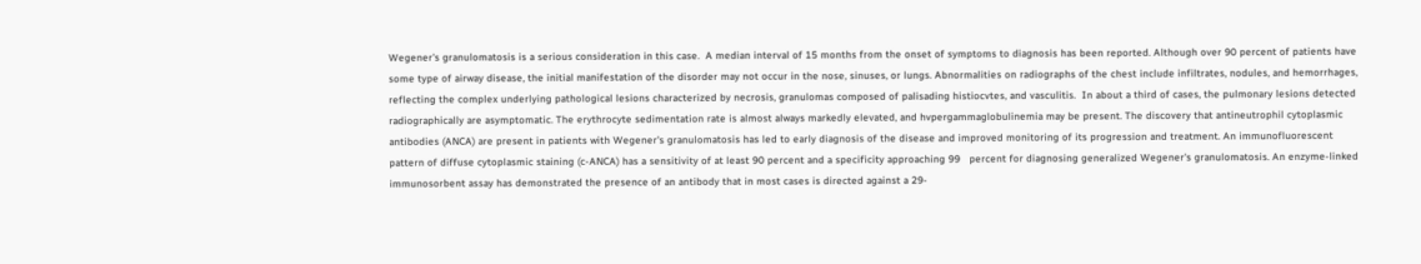Wegener's granulomatosis is a serious consideration in this case.  A median interval of 15 months from the onset of symptoms to diagnosis has been reported. Although over 90 percent of patients have some type of airway disease, the initial manifestation of the disorder may not occur in the nose, sinuses, or lungs. Abnormalities on radiographs of the chest include infiltrates, nodules, and hemorrhages, reflecting the complex underlying pathological lesions characterized by necrosis, granulomas composed of palisading histiocvtes, and vasculitis.  In about a third of cases, the pulmonary lesions detected radiographically are asymptomatic. The erythrocyte sedimentation rate is almost always markedly elevated, and hvpergammaglobulinemia may be present. The discovery that antineutrophil cytoplasmic antibodies (ANCA) are present in patients with Wegener's granulomatosis has led to early diagnosis of the disease and improved monitoring of its progression and treatment. An immunofluorescent pattern of diffuse cytoplasmic staining (c-ANCA) has a sensitivity of at least 90 percent and a specificity approaching 99   percent for diagnosing generalized Wegener's granulomatosis. An enzyme-linked immunosorbent assay has demonstrated the presence of an antibody that in most cases is directed against a 29-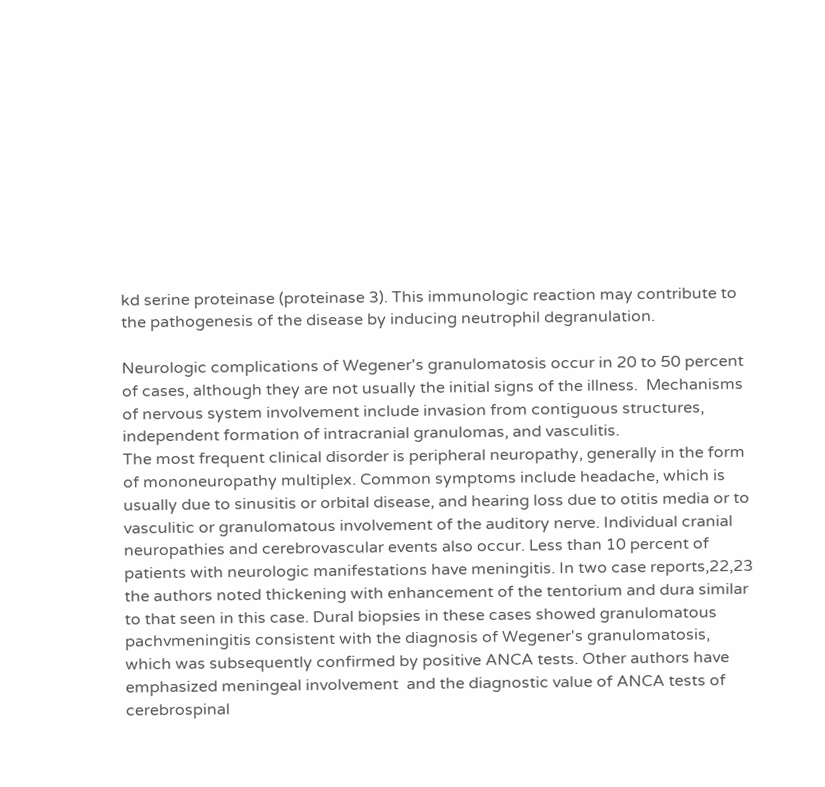kd serine proteinase (proteinase 3). This immunologic reaction may contribute to the pathogenesis of the disease by inducing neutrophil degranulation.

Neurologic complications of Wegener's granulomatosis occur in 20 to 50 percent of cases, although they are not usually the initial signs of the illness.  Mechanisms of nervous system involvement include invasion from contiguous structures, independent formation of intracranial granulomas, and vasculitis.
The most frequent clinical disorder is peripheral neuropathy, generally in the form of mononeuropathy multiplex. Common symptoms include headache, which is usually due to sinusitis or orbital disease, and hearing loss due to otitis media or to vasculitic or granulomatous involvement of the auditory nerve. Individual cranial neuropathies and cerebrovascular events also occur. Less than 10 percent of patients with neurologic manifestations have meningitis. In two case reports,22,23 the authors noted thickening with enhancement of the tentorium and dura similar to that seen in this case. Dural biopsies in these cases showed granulomatous pachvmeningitis consistent with the diagnosis of Wegener's granulomatosis, which was subsequently confirmed by positive ANCA tests. Other authors have emphasized meningeal involvement  and the diagnostic value of ANCA tests of cerebrospinal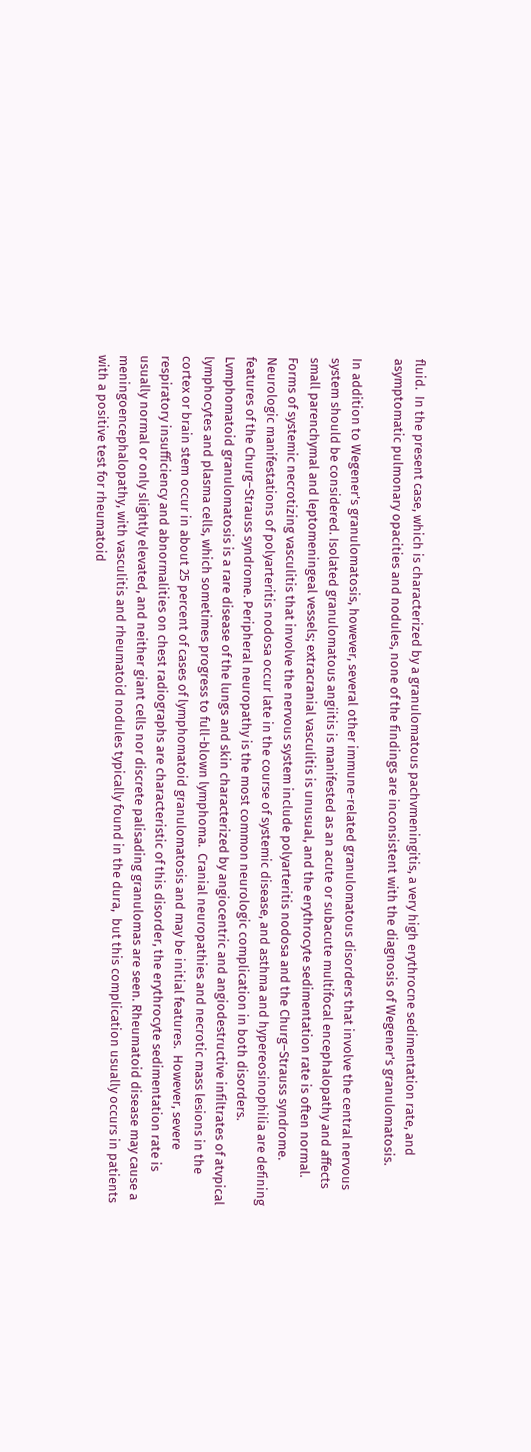fluid.  In the present case, which is characterized by a granulomatous pachvmeningitis, a very high erythrocne sedimentation rate, and asymptomatic pulmonary opacities and nodules, none of the findings are inconsistent with the diagnosis of Wegener's granulomatosis.

In addition to Wegener's granulomatosis, however, several other immune-related granulomatous disorders that involve the central nervous system should be considered. Isolated granulomatous angiitis is manifested as an acute or subacute multifocal encephalopathy and affects small parenchymal and leptomeningeal vessels; extracranial vasculitis is unusual, and the erythrocyte sedimentation rate is often normal. Forms of systemic necrotizing vasculitis that involve the nervous system include polyarteritis nodosa and the Churg–Strauss syndrome. Neurologic manifestations of polyarteritis nodosa occur late in the course of systemic disease, and asthma and hypereosinophilia are defining features of the Churg–Strauss syndrome. Peripheral neuropathy is the most common neurologic complication in both disorders. Lvmphomatoid granulomatosis is a rare disease of the lungs and skin characterized by angiocentric and angiodestructive infiltrates of atvpical lymphocytes and plasma cells, which sometimes progress to full-blown lymphoma.  Cranial neuropathies and necrotic mass lesions in the cortex or brain stem occur in about 25 percent of cases of lymphomatoid granulomatosis and may be initial features.  However, severe respiratory insufficiency and abnormalities on chest radiographs are characteristic of this disorder, the erythrocyte sedimentation rate is usually normal or only slightly elevated, and neither giant cells nor discrete palisading granulomas are seen. Rheumatoid disease may cause a meningoencephalopathy, with vasculitis and rheumatoid nodules typically found in the dura,  but this complication usually occurs in patients with a positive test for rheumatoid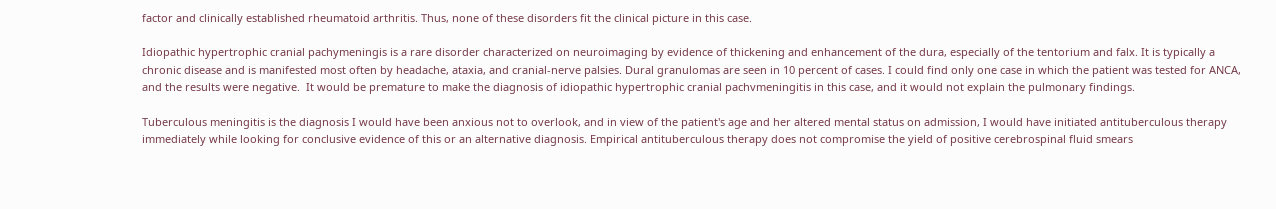factor and clinically established rheumatoid arthritis. Thus, none of these disorders fit the clinical picture in this case.

Idiopathic hypertrophic cranial pachymeningis is a rare disorder characterized on neuroimaging by evidence of thickening and enhancement of the dura, especially of the tentorium and falx. It is typically a chronic disease and is manifested most often by headache, ataxia, and cranial-nerve palsies. Dural granulomas are seen in 10 percent of cases. I could find only one case in which the patient was tested for ANCA, and the results were negative.  It would be premature to make the diagnosis of idiopathic hypertrophic cranial pachvmeningitis in this case, and it would not explain the pulmonary findings.

Tuberculous meningitis is the diagnosis I would have been anxious not to overlook, and in view of the patient's age and her altered mental status on admission, I would have initiated antituberculous therapy immediately while looking for conclusive evidence of this or an alternative diagnosis. Empirical antituberculous therapy does not compromise the yield of positive cerebrospinal fluid smears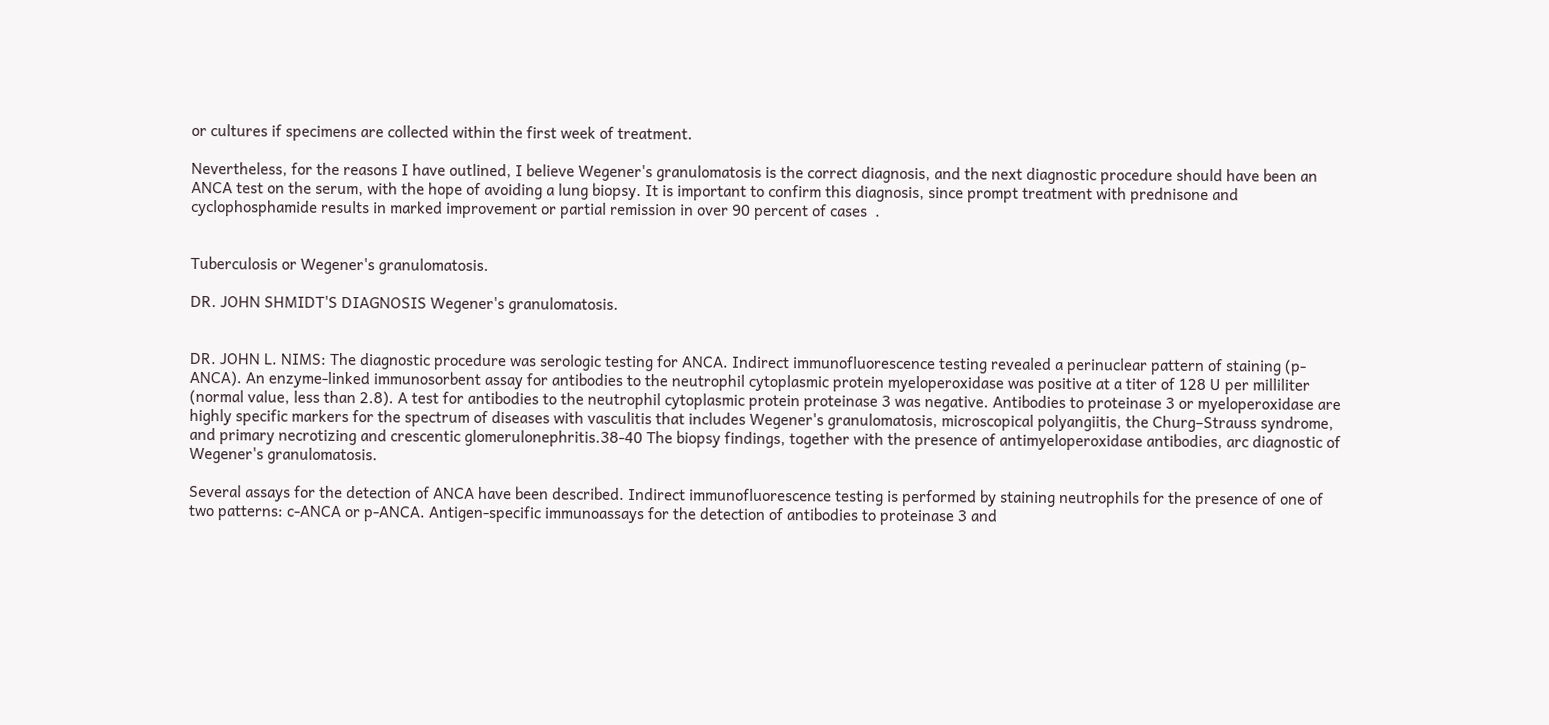or cultures if specimens are collected within the first week of treatment.

Nevertheless, for the reasons I have outlined, I believe Wegener's granulomatosis is the correct diagnosis, and the next diagnostic procedure should have been an ANCA test on the serum, with the hope of avoiding a lung biopsy. It is important to confirm this diagnosis, since prompt treatment with prednisone and cyclophosphamide results in marked improvement or partial remission in over 90 percent of cases  .


Tuberculosis or Wegener's granulomatosis.

DR. JOHN SHMIDT'S DIAGNOSIS Wegener's granulomatosis.


DR. JOHN L. NIMS: The diagnostic procedure was serologic testing for ANCA. Indirect immunofluorescence testing revealed a perinuclear pattern of staining (p-ANCA). An enzyme-linked immunosorbent assay for antibodies to the neutrophil cytoplasmic protein myeloperoxidase was positive at a titer of 128 U per milliliter (normal value, less than 2.8). A test for antibodies to the neutrophil cytoplasmic protein proteinase 3 was negative. Antibodies to proteinase 3 or myeloperoxidase are highly specific markers for the spectrum of diseases with vasculitis that includes Wegener's granulomatosis, microscopical polyangiitis, the Churg–Strauss syndrome, and primary necrotizing and crescentic glomerulonephritis.38-40 The biopsy findings, together with the presence of antimyeloperoxidase antibodies, arc diagnostic of Wegener's granulomatosis.

Several assays for the detection of ANCA have been described. Indirect immunofluorescence testing is performed by staining neutrophils for the presence of one of two patterns: c-ANCA or p-ANCA. Antigen-specific immunoassays for the detection of antibodies to proteinase 3 and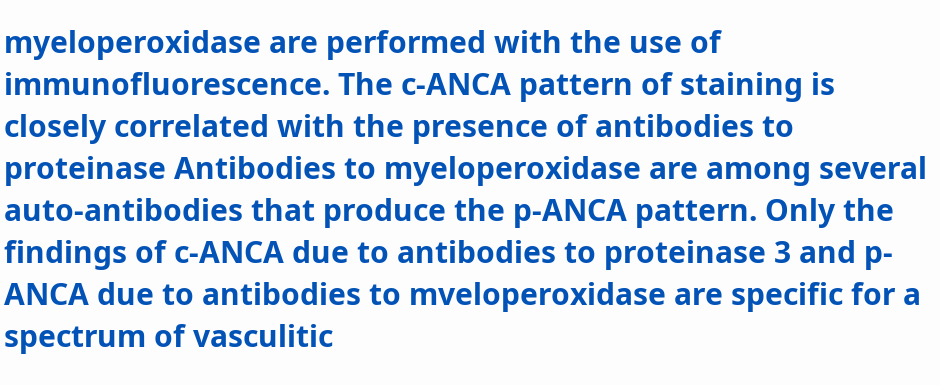myeloperoxidase are performed with the use of immunofluorescence. The c-ANCA pattern of staining is closely correlated with the presence of antibodies to proteinase Antibodies to myeloperoxidase are among several auto-antibodies that produce the p-ANCA pattern. Only the findings of c-ANCA due to antibodies to proteinase 3 and p-ANCA due to antibodies to mveloperoxidase are specific for a spectrum of vasculitic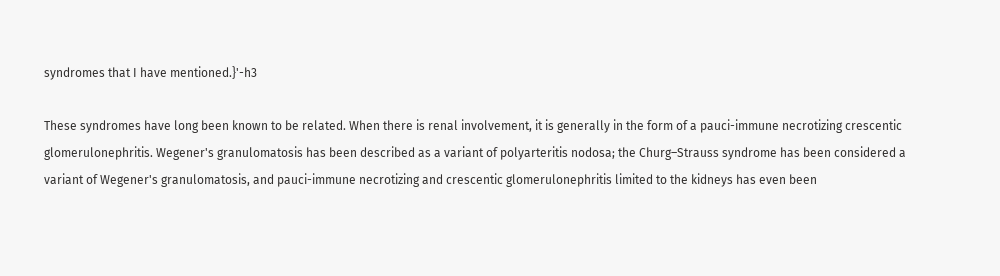syndromes that I have mentioned.}'-h3

These syndromes have long been known to be related. When there is renal involvement, it is generally in the form of a pauci-immune necrotizing crescentic glomerulonephritis. Wegener's granulomatosis has been described as a variant of polyarteritis nodosa; the Churg–Strauss syndrome has been considered a variant of Wegener's granulomatosis, and pauci-immune necrotizing and crescentic glomerulonephritis limited to the kidneys has even been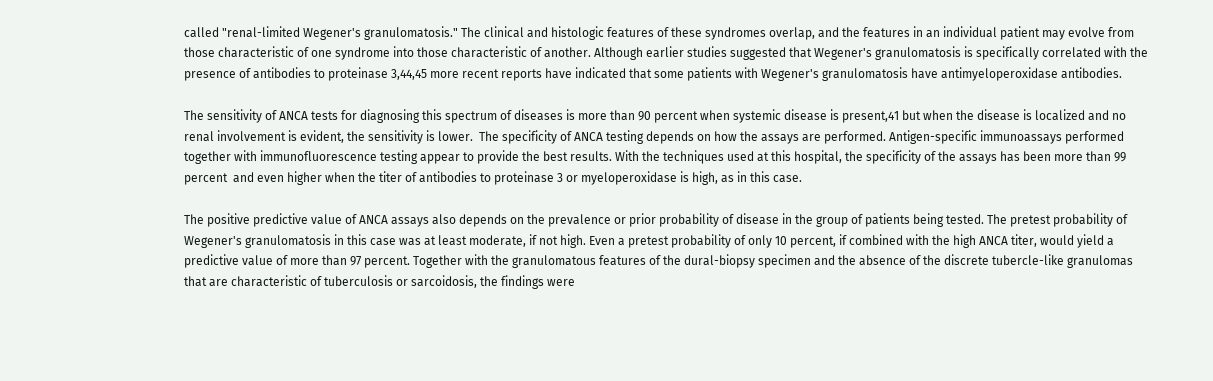called "renal-limited Wegener's granulomatosis." The clinical and histologic features of these syndromes overlap, and the features in an individual patient may evolve from those characteristic of one syndrome into those characteristic of another. Although earlier studies suggested that Wegener's granulomatosis is specifically correlated with the presence of antibodies to proteinase 3,44,45 more recent reports have indicated that some patients with Wegener's granulomatosis have antimyeloperoxidase antibodies.

The sensitivity of ANCA tests for diagnosing this spectrum of diseases is more than 90 percent when systemic disease is present,41 but when the disease is localized and no renal involvement is evident, the sensitivity is lower.  The specificity of ANCA testing depends on how the assays are performed. Antigen-specific immunoassays performed together with immunofluorescence testing appear to provide the best results. With the techniques used at this hospital, the specificity of the assays has been more than 99 percent  and even higher when the titer of antibodies to proteinase 3 or myeloperoxidase is high, as in this case.

The positive predictive value of ANCA assays also depends on the prevalence or prior probability of disease in the group of patients being tested. The pretest probability of Wegener's granulomatosis in this case was at least moderate, if not high. Even a pretest probability of only 10 percent, if combined with the high ANCA titer, would yield a predictive value of more than 97 percent. Together with the granulomatous features of the dural-biopsy specimen and the absence of the discrete tubercle-like granulomas that are characteristic of tuberculosis or sarcoidosis, the findings were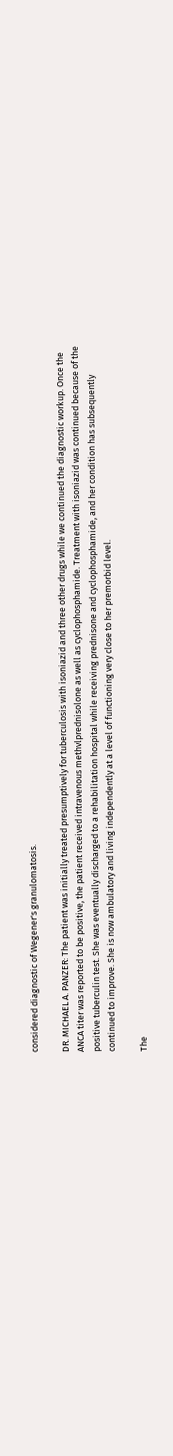considered diagnostic of Wegener's granulomatosis.

DR. MICHAEL A. PANZER: The patient was initially treated presumptively for tuberculosis with isoniazid and three other drugs while we continued the diagnostic workup. Once the ANCA titer was reported to be positive, the patient received intravenous methvlprednisolone as well as cyclophosphamide. Treatment with isoniazid was continued because of the positive tuberculin test. She was eventually discharged to a rehabilitation hospital while receiving prednisone and cyclophosphamide, and her condition has subsequently continued to improve. She is now ambulatory and living independently at a level of functioning very close to her premorbid level.

The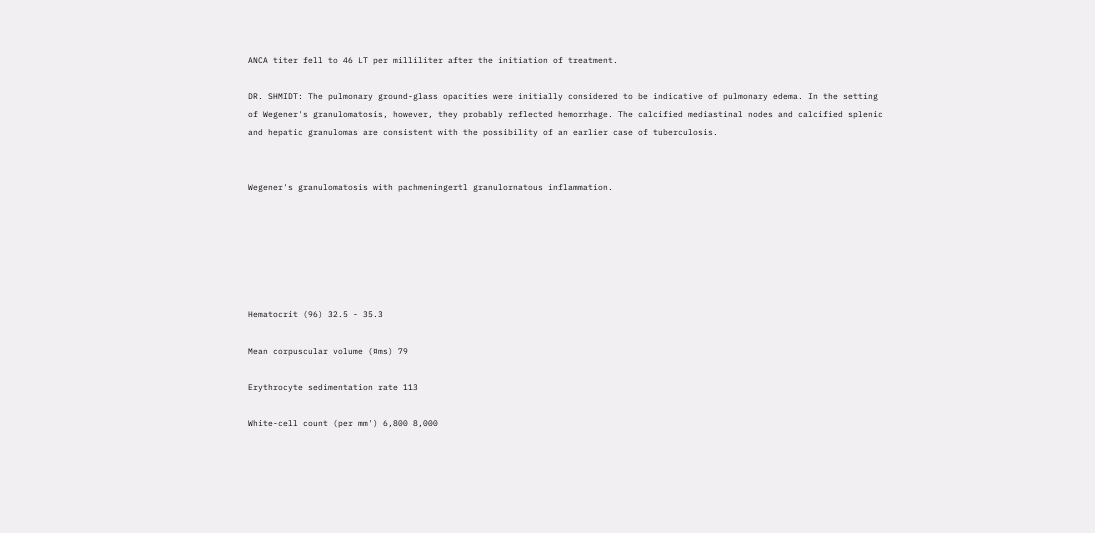ANCA titer fell to 46 LT per milliliter after the initiation of treatment.

DR. SHMIDT: The pulmonary ground-glass opacities were initially considered to be indicative of pulmonary edema. In the setting of Wegener's granulomatosis, however, they probably reflected hemorrhage. The calcified mediastinal nodes and calcified splenic and hepatic granulomas are consistent with the possibility of an earlier case of tuberculosis.


Wegener's granulomatosis with pachmeningertl granulornatous inflammation.






Hematocrit (96) 32.5 - 35.3

Mean corpuscular volume (¤ms) 79

Erythrocyte sedimentation rate 113

White-cell count (per mm') 6,800 8,000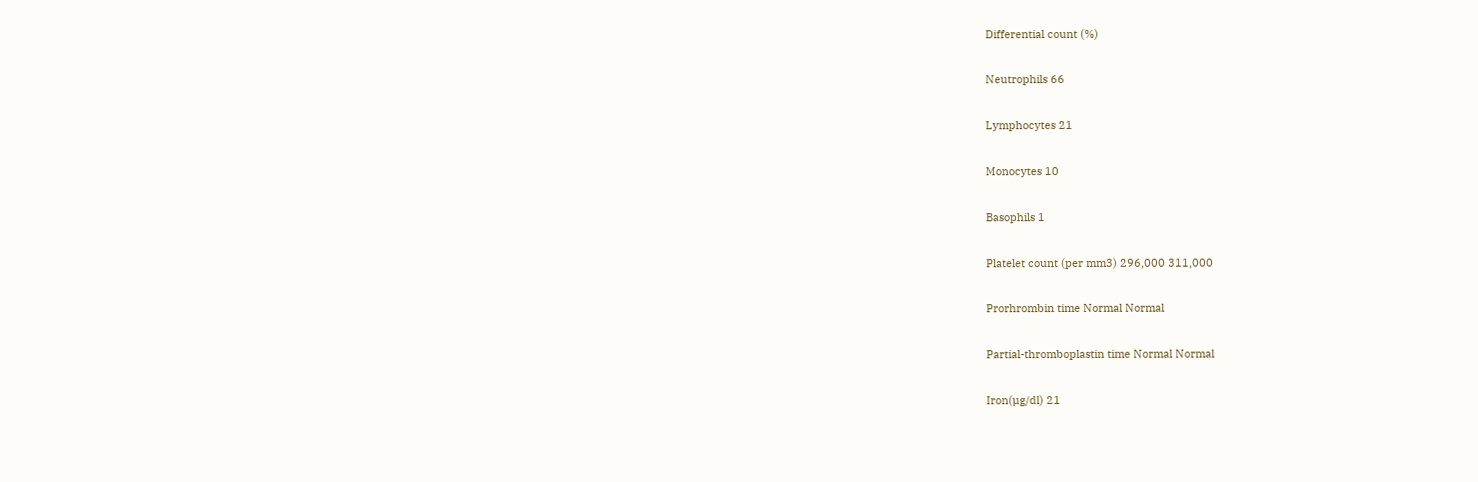Differential count (%)

Neutrophils 66

Lymphocytes 21

Monocytes 10

Basophils 1

Platelet count (per mm3) 296,000 311,000

Prorhrombin time Normal Normal

Partial-thromboplastin time Normal Normal

Iron(µg/dl) 21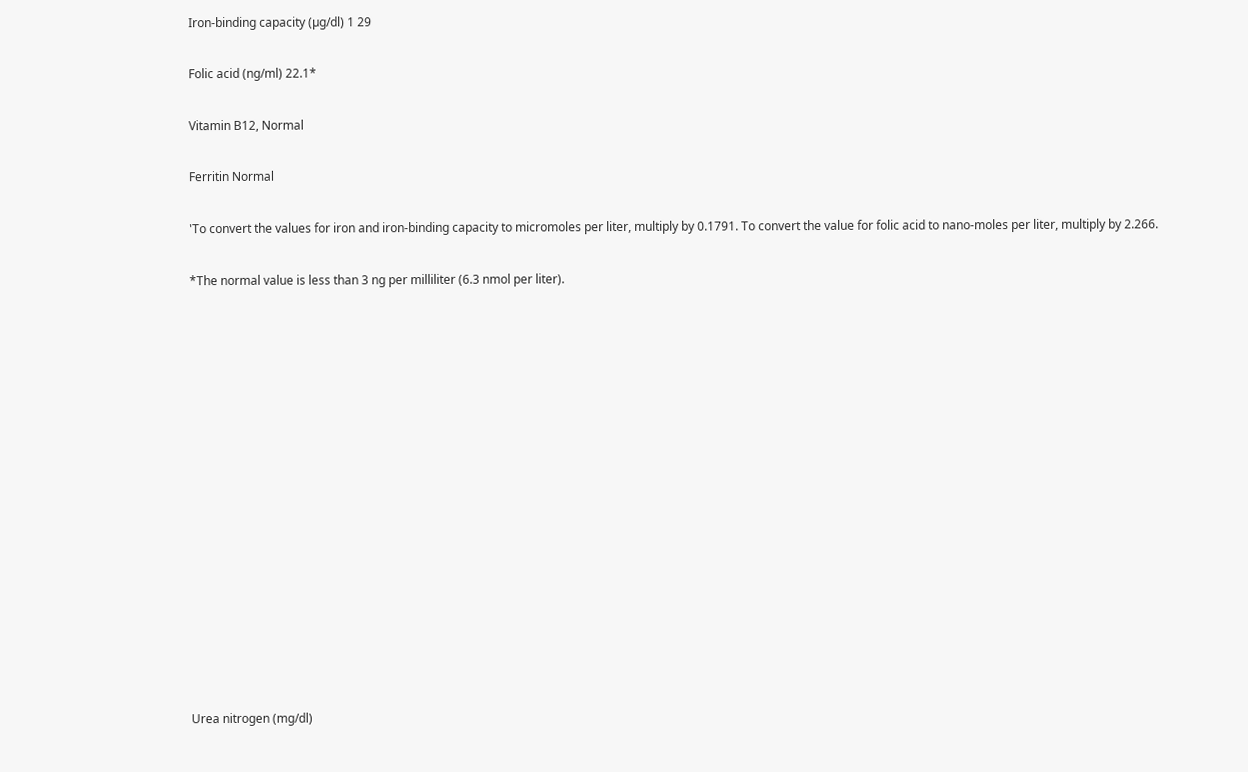Iron-binding capacity (µg/dl) 1 29

Folic acid (ng/ml) 22.1*

Vitamin B12, Normal

Ferritin Normal

'To convert the values for iron and iron-binding capacity to micromoles per liter, multiply by 0.1791. To convert the value for folic acid to nano-moles per liter, multiply by 2.266.

*The normal value is less than 3 ng per milliliter (6.3 nmol per liter).
















Urea nitrogen (mg/dl)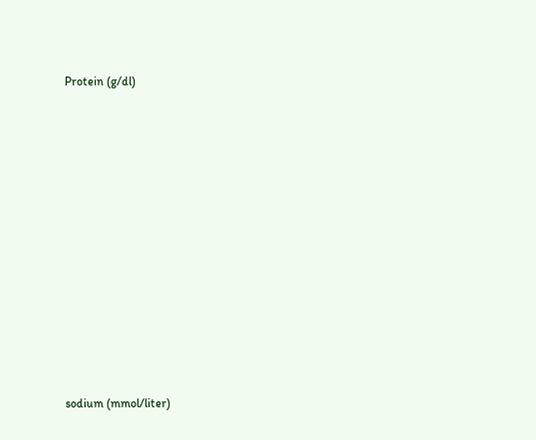Protein (g/dl)












sodium (mmol/liter)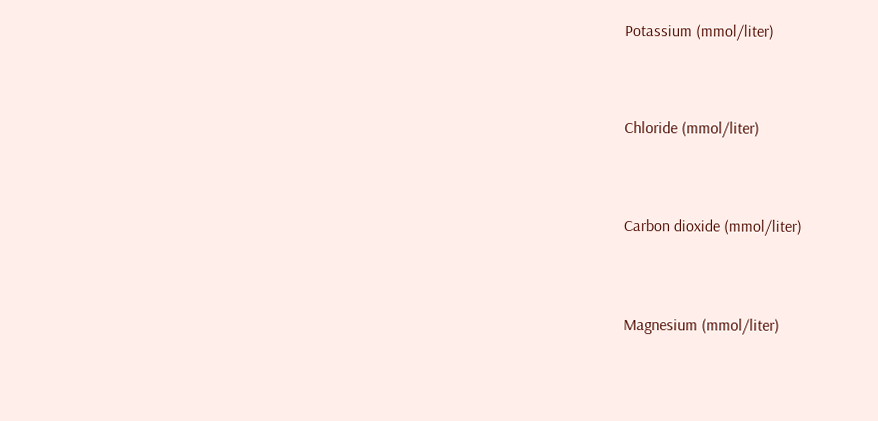Potassium (mmol/liter)




Chloride (mmol/liter)




Carbon dioxide (mmol/liter)




Magnesium (mmol/liter)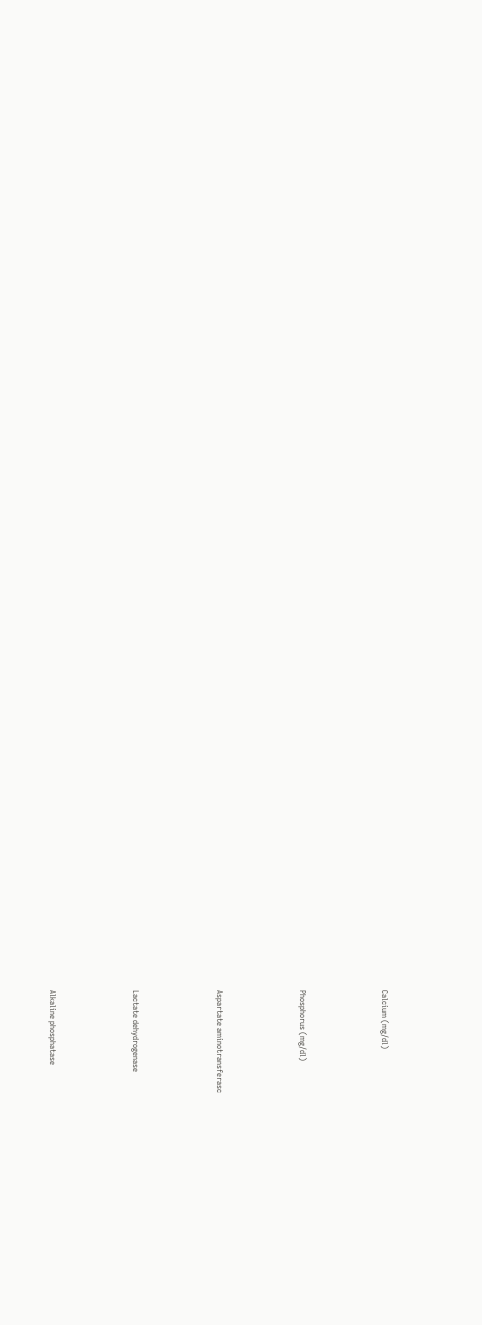Calcium (mg/dl)




Phosphorus (mg/dl)




Aspartate aminotransferasc




Lactate dehydrogenase




Alkaline phosphatase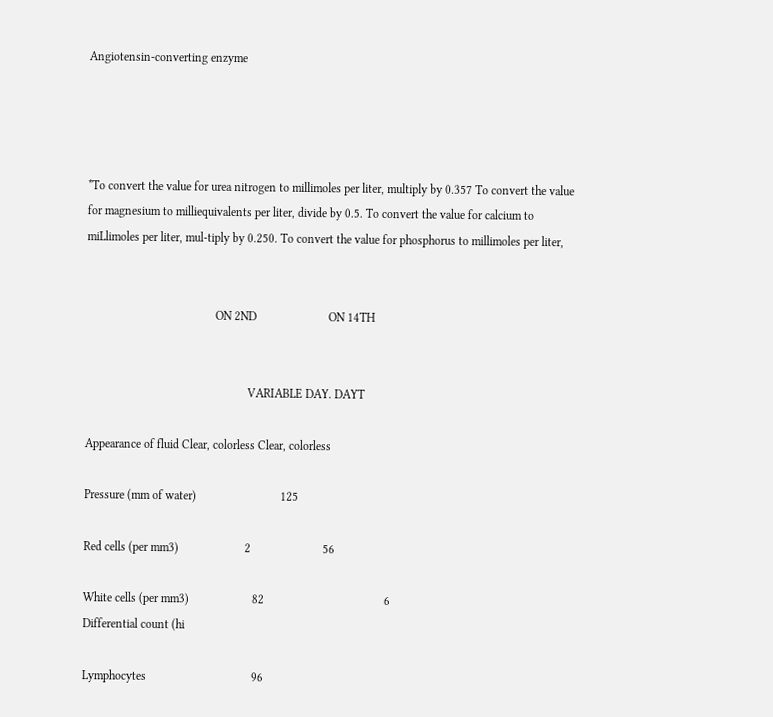Angiotensin-converting enzyme




*To convert the value for urea nitrogen to millimoles per liter, multiply by 0.357 To convert the value for magnesium to milliequivalents per liter, divide by 0.5. To convert the value for calcium to miLlimoles per liter, mul-tiply by 0.250. To convert the value for phosphorus to millimoles per liter,


                                           ON 2ND                        ON 14TH


                                                      VARIABLE DAY. DAYT

Appearance of fluid Clear, colorless Clear, colorless

Pressure (mm of water)                            125

Red cells (per mm3)                      2                        56

White cells (per mm3)                     82                                        6
Differential count (hi

Lymphocytes                                   96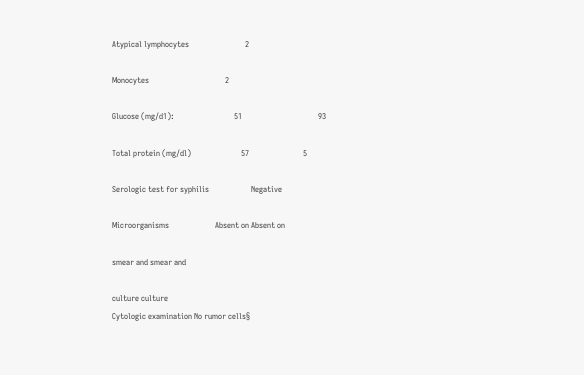Atypical lymphocytes                            2

Monocytes                                      2

Glucose (mg/d1):                              51                                      93

Total protein (mg/dl)                         57                           5

Serologic test for syphilis                     Negative

Microorganisms                       Absent on Absent on

smear and smear and

culture culture
Cytologic examination No rumor cells§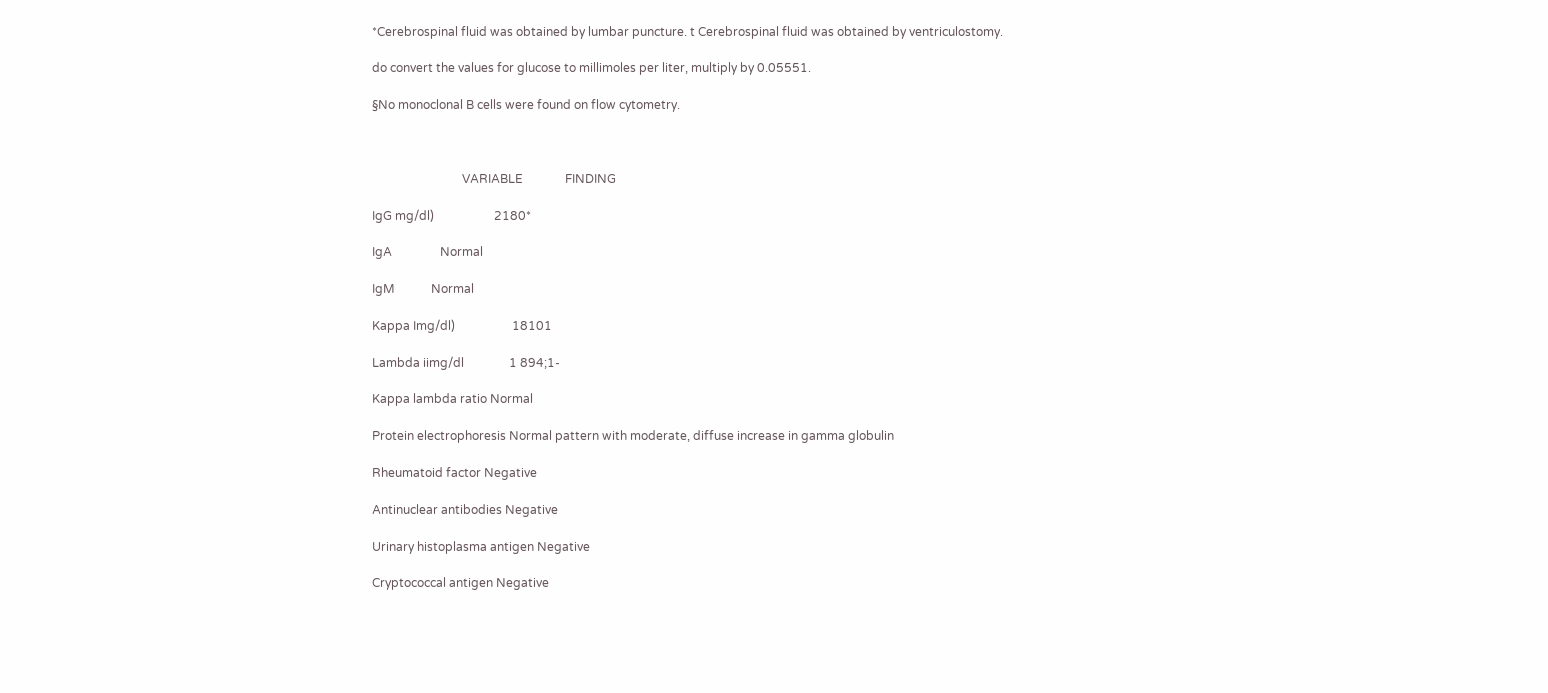*Cerebrospinal fluid was obtained by lumbar puncture. t Cerebrospinal fluid was obtained by ventriculostomy.

do convert the values for glucose to millimoles per liter, multiply by 0.05551.

§No monoclonal B cells were found on flow cytometry.



                              VARIABLE              FINDING

IgG mg/dl)                    2180*

IgA                Normal

IgM            Normal

Kappa Img/dl)                   18101

Lambda iimg/dl               1 894;1-

Kappa lambda ratio Normal

Protein electrophoresis Normal pattern with moderate, diffuse increase in gamma globulin

Rheumatoid factor Negative

Antinuclear antibodies Negative

Urinary histoplasma antigen Negative

Cryptococcal antigen Negative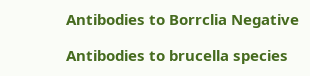Antibodies to Borrclia Negative

Antibodies to brucella species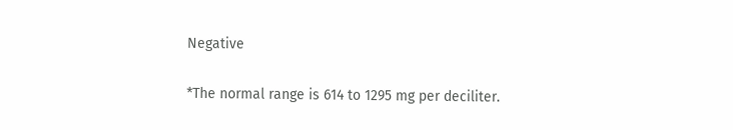Negative

*The normal range is 614 to 1295 mg per deciliter.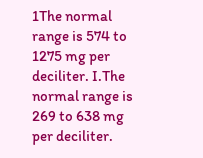1The normal range is 574 to 1275 mg per deciliter. I.The normal range is 269 to 638 mg per deciliter.